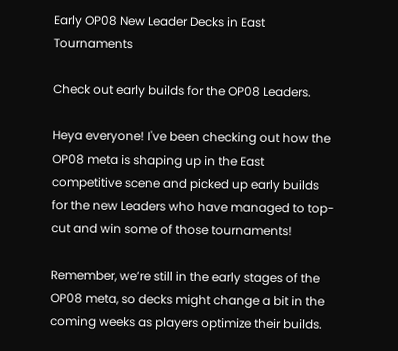Early OP08 New Leader Decks in East Tournaments

Check out early builds for the OP08 Leaders.

Heya everyone! I've been checking out how the OP08 meta is shaping up in the East competitive scene and picked up early builds for the new Leaders who have managed to top-cut and win some of those tournaments!

Remember, we’re still in the early stages of the OP08 meta, so decks might change a bit in the coming weeks as players optimize their builds.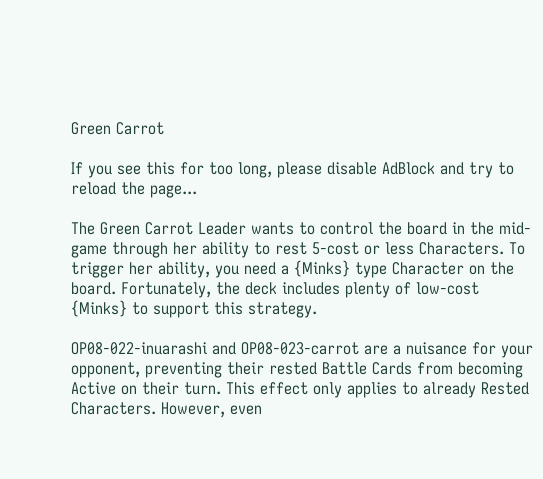Green Carrot

If you see this for too long, please disable AdBlock and try to reload the page...

The Green Carrot Leader wants to control the board in the mid-game through her ability to rest 5-cost or less Characters. To trigger her ability, you need a {Minks} type Character on the board. Fortunately, the deck includes plenty of low-cost {Minks} to support this strategy.

OP08-022-inuarashi and OP08-023-carrot are a nuisance for your opponent, preventing their rested Battle Cards from becoming Active on their turn. This effect only applies to already Rested Characters. However, even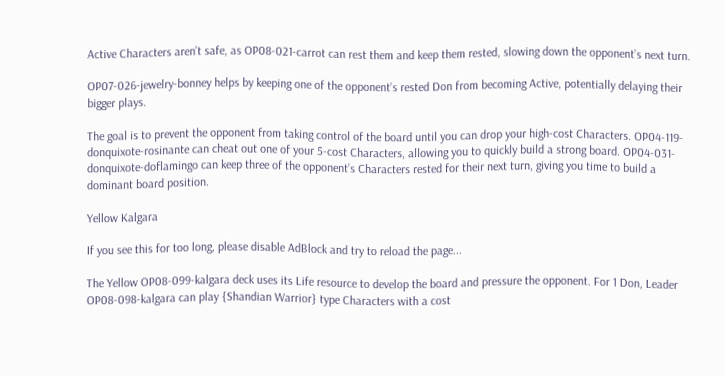Active Characters aren’t safe, as OP08-021-carrot can rest them and keep them rested, slowing down the opponent’s next turn.

OP07-026-jewelry-bonney helps by keeping one of the opponent’s rested Don from becoming Active, potentially delaying their bigger plays.

The goal is to prevent the opponent from taking control of the board until you can drop your high-cost Characters. OP04-119-donquixote-rosinante can cheat out one of your 5-cost Characters, allowing you to quickly build a strong board. OP04-031-donquixote-doflamingo can keep three of the opponent’s Characters rested for their next turn, giving you time to build a dominant board position.

Yellow Kalgara

If you see this for too long, please disable AdBlock and try to reload the page...

The Yellow OP08-099-kalgara deck uses its Life resource to develop the board and pressure the opponent. For 1 Don, Leader OP08-098-kalgara can play {Shandian Warrior} type Characters with a cost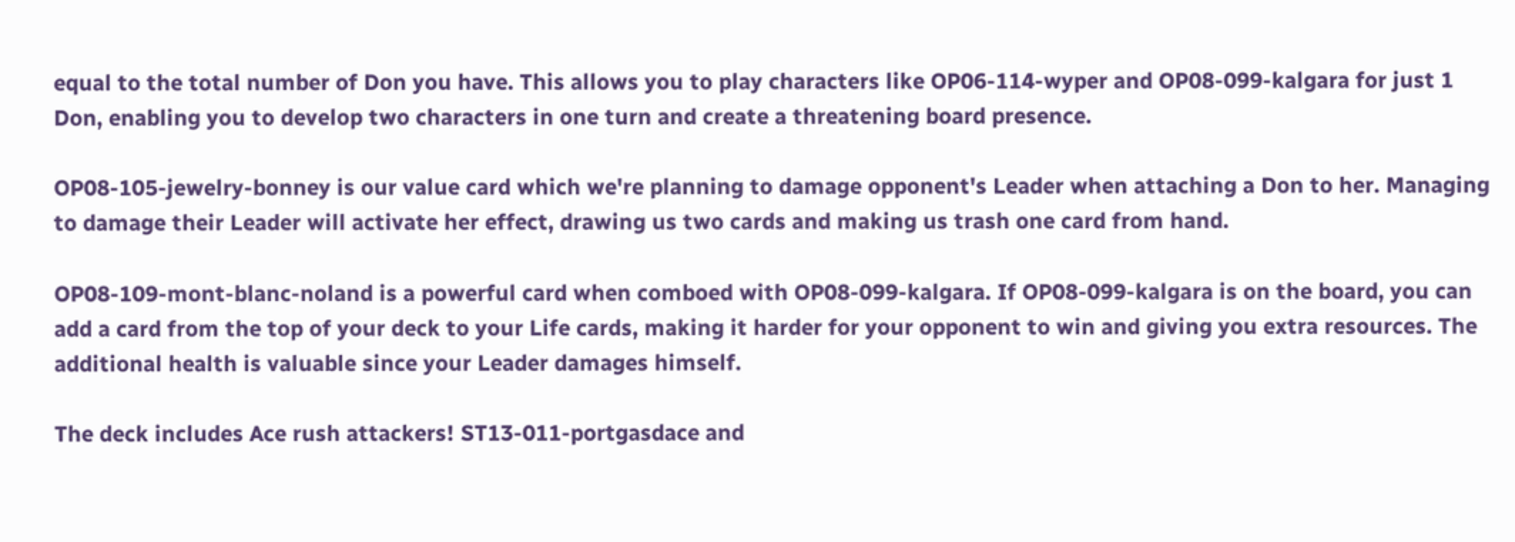equal to the total number of Don you have. This allows you to play characters like OP06-114-wyper and OP08-099-kalgara for just 1 Don, enabling you to develop two characters in one turn and create a threatening board presence.

OP08-105-jewelry-bonney is our value card which we're planning to damage opponent's Leader when attaching a Don to her. Managing to damage their Leader will activate her effect, drawing us two cards and making us trash one card from hand.

OP08-109-mont-blanc-noland is a powerful card when comboed with OP08-099-kalgara. If OP08-099-kalgara is on the board, you can add a card from the top of your deck to your Life cards, making it harder for your opponent to win and giving you extra resources. The additional health is valuable since your Leader damages himself.

The deck includes Ace rush attackers! ST13-011-portgasdace and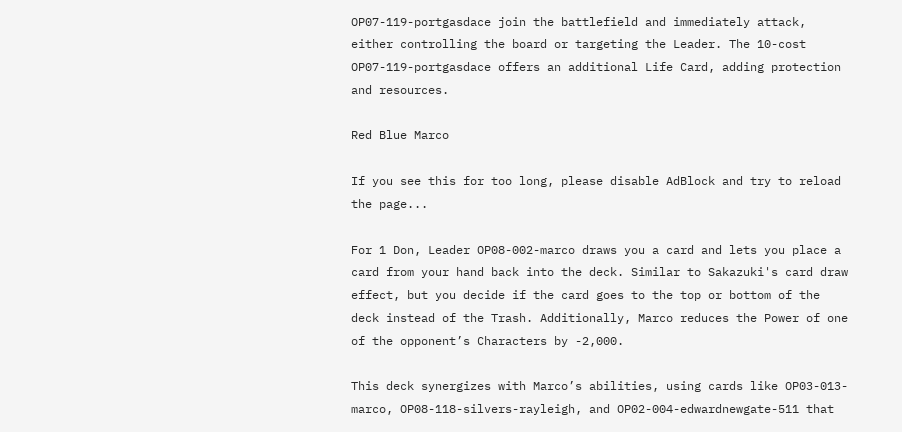OP07-119-portgasdace join the battlefield and immediately attack, either controlling the board or targeting the Leader. The 10-cost OP07-119-portgasdace offers an additional Life Card, adding protection and resources.

Red Blue Marco

If you see this for too long, please disable AdBlock and try to reload the page...

For 1 Don, Leader OP08-002-marco draws you a card and lets you place a card from your hand back into the deck. Similar to Sakazuki's card draw effect, but you decide if the card goes to the top or bottom of the deck instead of the Trash. Additionally, Marco reduces the Power of one of the opponent’s Characters by -2,000.

This deck synergizes with Marco’s abilities, using cards like OP03-013-marco, OP08-118-silvers-rayleigh, and OP02-004-edwardnewgate-511 that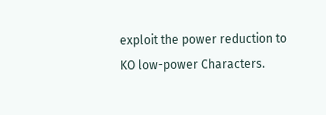exploit the power reduction to KO low-power Characters.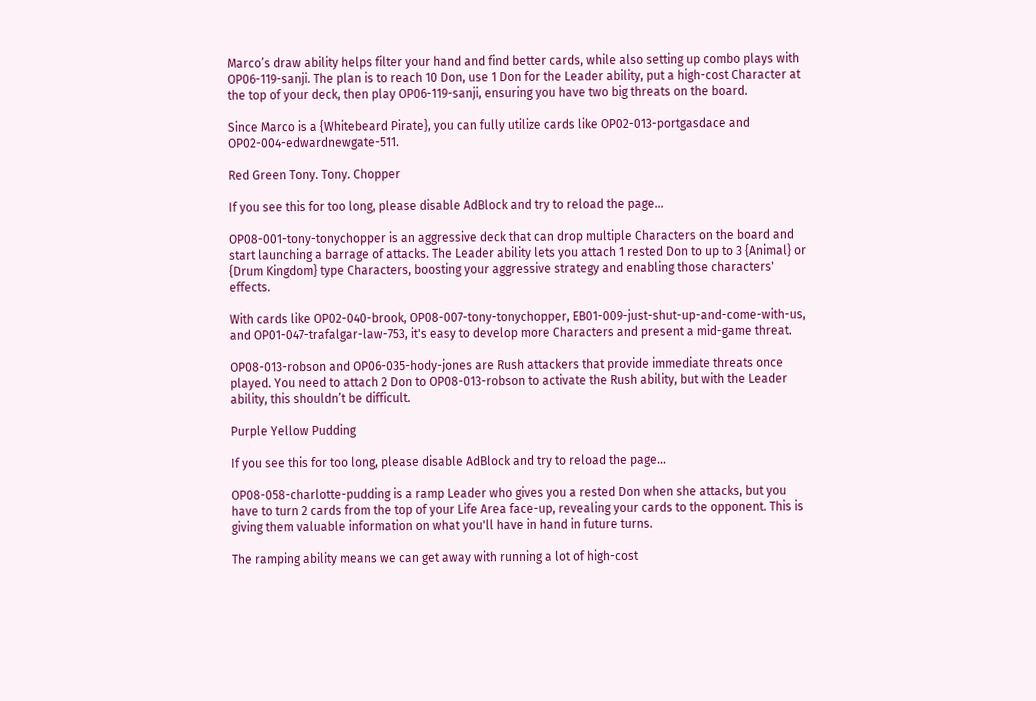Marco’s draw ability helps filter your hand and find better cards, while also setting up combo plays with OP06-119-sanji. The plan is to reach 10 Don, use 1 Don for the Leader ability, put a high-cost Character at the top of your deck, then play OP06-119-sanji, ensuring you have two big threats on the board.

Since Marco is a {Whitebeard Pirate}, you can fully utilize cards like OP02-013-portgasdace and OP02-004-edwardnewgate-511.

Red Green Tony. Tony. Chopper

If you see this for too long, please disable AdBlock and try to reload the page...

OP08-001-tony-tonychopper is an aggressive deck that can drop multiple Characters on the board and start launching a barrage of attacks. The Leader ability lets you attach 1 rested Don to up to 3 {Animal} or {Drum Kingdom} type Characters, boosting your aggressive strategy and enabling those characters' effects.

With cards like OP02-040-brook, OP08-007-tony-tonychopper, EB01-009-just-shut-up-and-come-with-us, and OP01-047-trafalgar-law-753, it's easy to develop more Characters and present a mid-game threat.

OP08-013-robson and OP06-035-hody-jones are Rush attackers that provide immediate threats once played. You need to attach 2 Don to OP08-013-robson to activate the Rush ability, but with the Leader ability, this shouldn’t be difficult.

Purple Yellow Pudding

If you see this for too long, please disable AdBlock and try to reload the page...

OP08-058-charlotte-pudding is a ramp Leader who gives you a rested Don when she attacks, but you have to turn 2 cards from the top of your Life Area face-up, revealing your cards to the opponent. This is giving them valuable information on what you'll have in hand in future turns.

The ramping ability means we can get away with running a lot of high-cost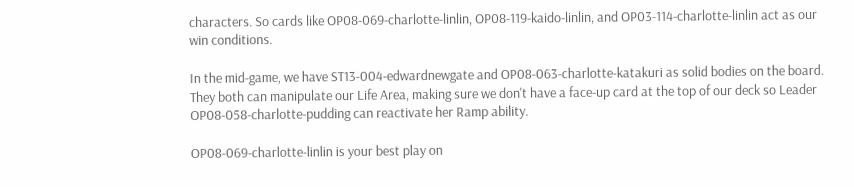characters. So cards like OP08-069-charlotte-linlin, OP08-119-kaido-linlin, and OP03-114-charlotte-linlin act as our win conditions.

In the mid-game, we have ST13-004-edwardnewgate and OP08-063-charlotte-katakuri as solid bodies on the board. They both can manipulate our Life Area, making sure we don't have a face-up card at the top of our deck so Leader OP08-058-charlotte-pudding can reactivate her Ramp ability.

OP08-069-charlotte-linlin is your best play on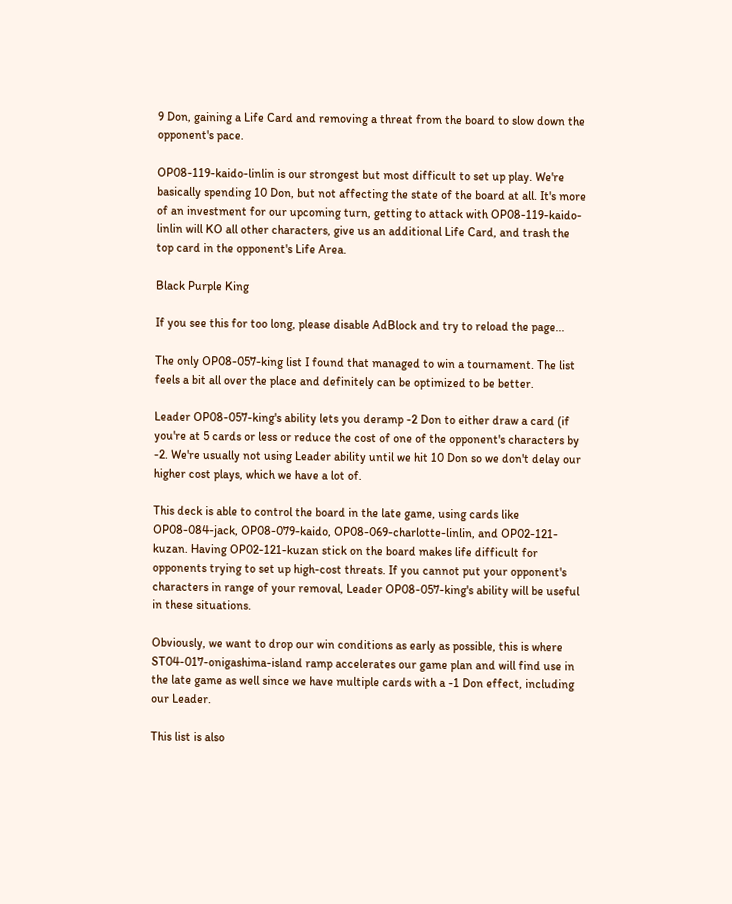9 Don, gaining a Life Card and removing a threat from the board to slow down the opponent's pace.

OP08-119-kaido-linlin is our strongest but most difficult to set up play. We're basically spending 10 Don, but not affecting the state of the board at all. It's more of an investment for our upcoming turn, getting to attack with OP08-119-kaido-linlin will KO all other characters, give us an additional Life Card, and trash the top card in the opponent's Life Area.

Black Purple King

If you see this for too long, please disable AdBlock and try to reload the page...

The only OP08-057-king list I found that managed to win a tournament. The list feels a bit all over the place and definitely can be optimized to be better.

Leader OP08-057-king's ability lets you deramp -2 Don to either draw a card (if you're at 5 cards or less or reduce the cost of one of the opponent's characters by -2. We're usually not using Leader ability until we hit 10 Don so we don't delay our higher cost plays, which we have a lot of.

This deck is able to control the board in the late game, using cards like OP08-084-jack, OP08-079-kaido, OP08-069-charlotte-linlin, and OP02-121-kuzan. Having OP02-121-kuzan stick on the board makes life difficult for opponents trying to set up high-cost threats. If you cannot put your opponent's characters in range of your removal, Leader OP08-057-king's ability will be useful in these situations.

Obviously, we want to drop our win conditions as early as possible, this is where ST04-017-onigashima-island ramp accelerates our game plan and will find use in the late game as well since we have multiple cards with a -1 Don effect, including our Leader.

This list is also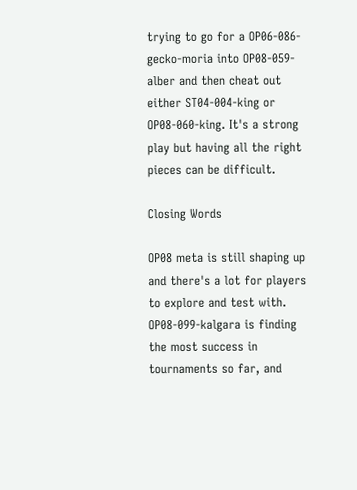trying to go for a OP06-086-gecko-moria into OP08-059-alber and then cheat out either ST04-004-king or OP08-060-king. It's a strong play but having all the right pieces can be difficult.

Closing Words

OP08 meta is still shaping up and there's a lot for players to explore and test with. OP08-099-kalgara is finding the most success in tournaments so far, and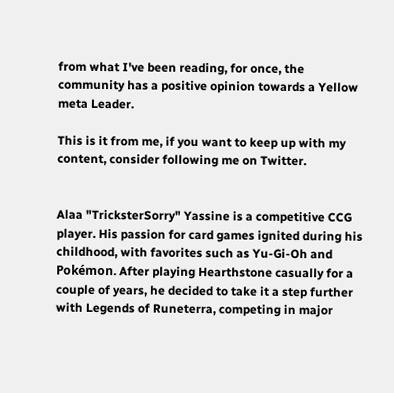from what I've been reading, for once, the community has a positive opinion towards a Yellow meta Leader.

This is it from me, if you want to keep up with my content, consider following me on Twitter.


Alaa "TricksterSorry" Yassine is a competitive CCG player. His passion for card games ignited during his childhood, with favorites such as Yu-Gi-Oh and Pokémon. After playing Hearthstone casually for a couple of years, he decided to take it a step further with Legends of Runeterra, competing in major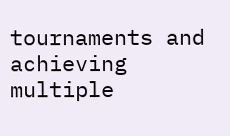tournaments and achieving multiple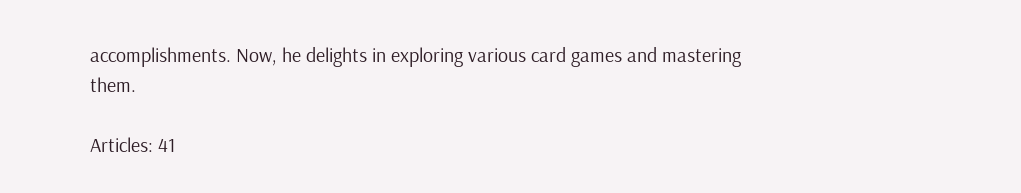accomplishments. Now, he delights in exploring various card games and mastering them.

Articles: 41